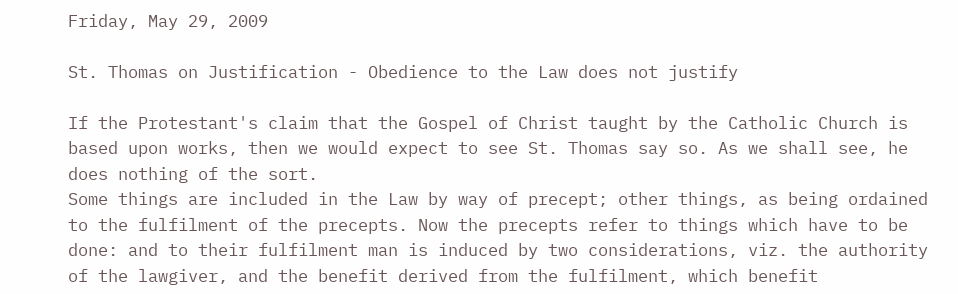Friday, May 29, 2009

St. Thomas on Justification - Obedience to the Law does not justify

If the Protestant's claim that the Gospel of Christ taught by the Catholic Church is based upon works, then we would expect to see St. Thomas say so. As we shall see, he does nothing of the sort.
Some things are included in the Law by way of precept; other things, as being ordained to the fulfilment of the precepts. Now the precepts refer to things which have to be done: and to their fulfilment man is induced by two considerations, viz. the authority of the lawgiver, and the benefit derived from the fulfilment, which benefit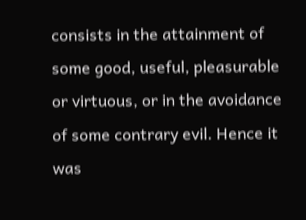consists in the attainment of some good, useful, pleasurable or virtuous, or in the avoidance of some contrary evil. Hence it was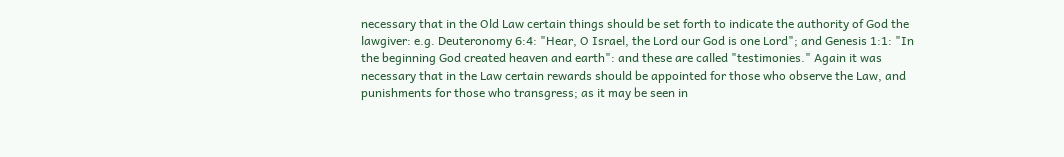necessary that in the Old Law certain things should be set forth to indicate the authority of God the lawgiver: e.g. Deuteronomy 6:4: "Hear, O Israel, the Lord our God is one Lord"; and Genesis 1:1: "In the beginning God created heaven and earth": and these are called "testimonies." Again it was necessary that in the Law certain rewards should be appointed for those who observe the Law, and punishments for those who transgress; as it may be seen in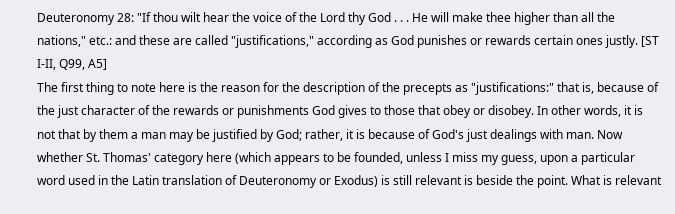Deuteronomy 28: "If thou wilt hear the voice of the Lord thy God . . . He will make thee higher than all the nations," etc.: and these are called "justifications," according as God punishes or rewards certain ones justly. [ST I-II, Q99, A5]
The first thing to note here is the reason for the description of the precepts as "justifications:" that is, because of the just character of the rewards or punishments God gives to those that obey or disobey. In other words, it is not that by them a man may be justified by God; rather, it is because of God's just dealings with man. Now whether St. Thomas' category here (which appears to be founded, unless I miss my guess, upon a particular word used in the Latin translation of Deuteronomy or Exodus) is still relevant is beside the point. What is relevant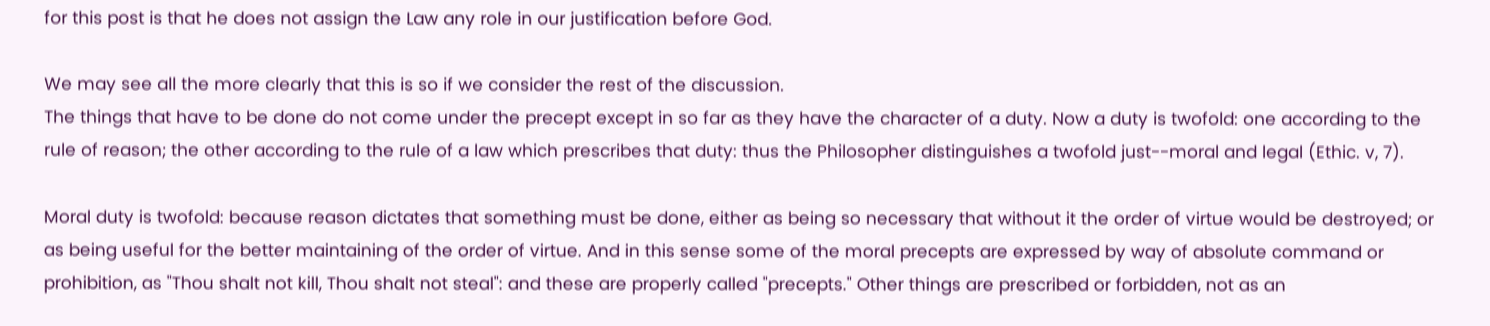for this post is that he does not assign the Law any role in our justification before God.

We may see all the more clearly that this is so if we consider the rest of the discussion.
The things that have to be done do not come under the precept except in so far as they have the character of a duty. Now a duty is twofold: one according to the rule of reason; the other according to the rule of a law which prescribes that duty: thus the Philosopher distinguishes a twofold just--moral and legal (Ethic. v, 7).

Moral duty is twofold: because reason dictates that something must be done, either as being so necessary that without it the order of virtue would be destroyed; or as being useful for the better maintaining of the order of virtue. And in this sense some of the moral precepts are expressed by way of absolute command or prohibition, as "Thou shalt not kill, Thou shalt not steal": and these are properly called "precepts." Other things are prescribed or forbidden, not as an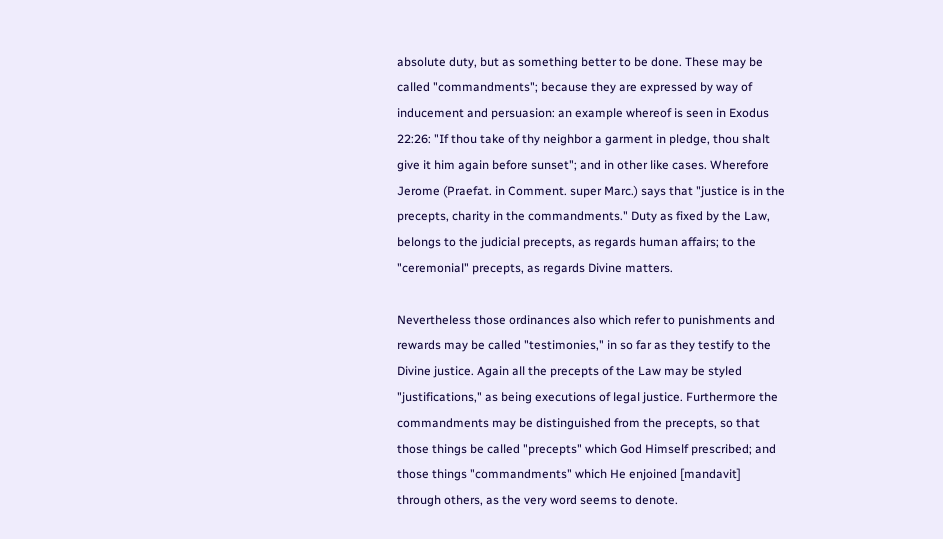absolute duty, but as something better to be done. These may be called "commandments"; because they are expressed by way of inducement and persuasion: an example whereof is seen in Exodus 22:26: "If thou take of thy neighbor a garment in pledge, thou shalt give it him again before sunset"; and in other like cases. Wherefore Jerome (Praefat. in Comment. super Marc.) says that "justice is in the precepts, charity in the commandments." Duty as fixed by the Law, belongs to the judicial precepts, as regards human affairs; to the "ceremonial" precepts, as regards Divine matters.

Nevertheless those ordinances also which refer to punishments and rewards may be called "testimonies," in so far as they testify to the Divine justice. Again all the precepts of the Law may be styled "justifications," as being executions of legal justice. Furthermore the commandments may be distinguished from the precepts, so that those things be called "precepts" which God Himself prescribed; and those things "commandments" which He enjoined [mandavit] through others, as the very word seems to denote.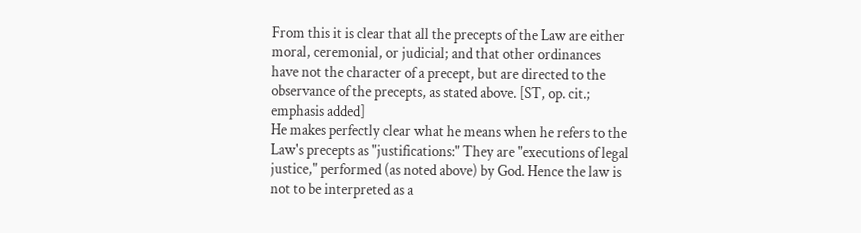From this it is clear that all the precepts of the Law are either moral, ceremonial, or judicial; and that other ordinances have not the character of a precept, but are directed to the observance of the precepts, as stated above. [ST, op. cit.; emphasis added]
He makes perfectly clear what he means when he refers to the Law's precepts as "justifications:" They are "executions of legal justice," performed (as noted above) by God. Hence the law is not to be interpreted as a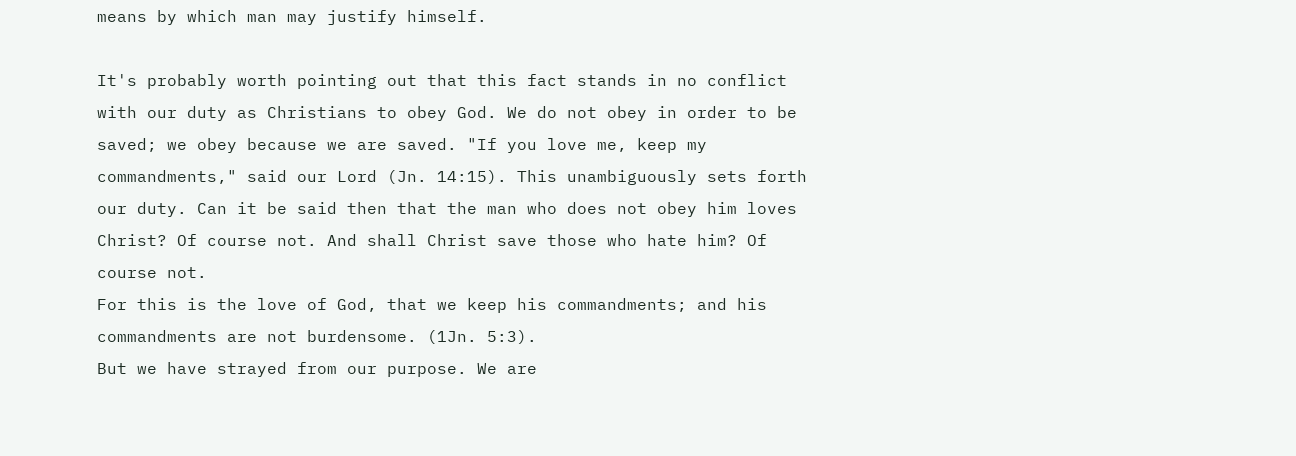means by which man may justify himself.

It's probably worth pointing out that this fact stands in no conflict with our duty as Christians to obey God. We do not obey in order to be saved; we obey because we are saved. "If you love me, keep my commandments," said our Lord (Jn. 14:15). This unambiguously sets forth our duty. Can it be said then that the man who does not obey him loves Christ? Of course not. And shall Christ save those who hate him? Of course not.
For this is the love of God, that we keep his commandments; and his commandments are not burdensome. (1Jn. 5:3).
But we have strayed from our purpose. We are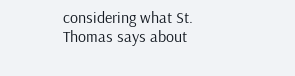considering what St. Thomas says about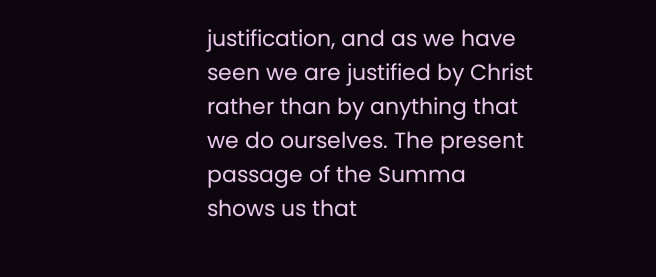justification, and as we have seen we are justified by Christ rather than by anything that we do ourselves. The present passage of the Summa shows us that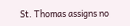St. Thomas assigns no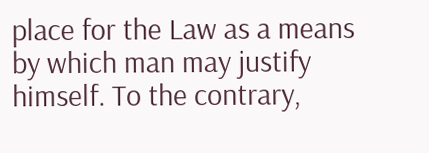place for the Law as a means by which man may justify himself. To the contrary,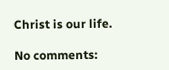Christ is our life.

No comments: